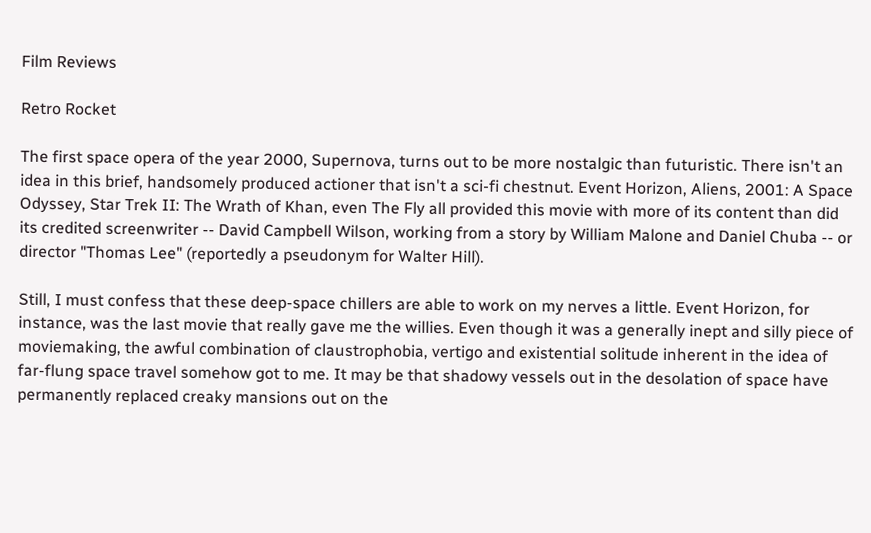Film Reviews

Retro Rocket

The first space opera of the year 2000, Supernova, turns out to be more nostalgic than futuristic. There isn't an idea in this brief, handsomely produced actioner that isn't a sci-fi chestnut. Event Horizon, Aliens, 2001: A Space Odyssey, Star Trek II: The Wrath of Khan, even The Fly all provided this movie with more of its content than did its credited screenwriter -- David Campbell Wilson, working from a story by William Malone and Daniel Chuba -- or director "Thomas Lee" (reportedly a pseudonym for Walter Hill).

Still, I must confess that these deep-space chillers are able to work on my nerves a little. Event Horizon, for instance, was the last movie that really gave me the willies. Even though it was a generally inept and silly piece of moviemaking, the awful combination of claustrophobia, vertigo and existential solitude inherent in the idea of far-flung space travel somehow got to me. It may be that shadowy vessels out in the desolation of space have permanently replaced creaky mansions out on the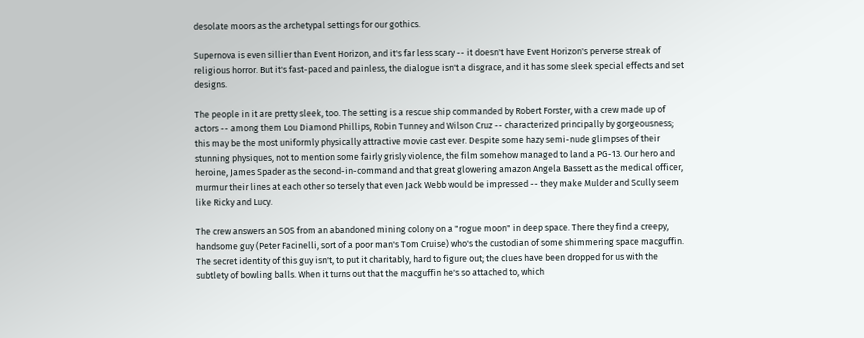desolate moors as the archetypal settings for our gothics.

Supernova is even sillier than Event Horizon, and it's far less scary -- it doesn't have Event Horizon's perverse streak of religious horror. But it's fast-paced and painless, the dialogue isn't a disgrace, and it has some sleek special effects and set designs.

The people in it are pretty sleek, too. The setting is a rescue ship commanded by Robert Forster, with a crew made up of actors -- among them Lou Diamond Phillips, Robin Tunney and Wilson Cruz -- characterized principally by gorgeousness; this may be the most uniformly physically attractive movie cast ever. Despite some hazy semi-nude glimpses of their stunning physiques, not to mention some fairly grisly violence, the film somehow managed to land a PG-13. Our hero and heroine, James Spader as the second-in-command and that great glowering amazon Angela Bassett as the medical officer, murmur their lines at each other so tersely that even Jack Webb would be impressed -- they make Mulder and Scully seem like Ricky and Lucy.

The crew answers an SOS from an abandoned mining colony on a "rogue moon" in deep space. There they find a creepy, handsome guy (Peter Facinelli, sort of a poor man's Tom Cruise) who's the custodian of some shimmering space macguffin. The secret identity of this guy isn't, to put it charitably, hard to figure out; the clues have been dropped for us with the subtlety of bowling balls. When it turns out that the macguffin he's so attached to, which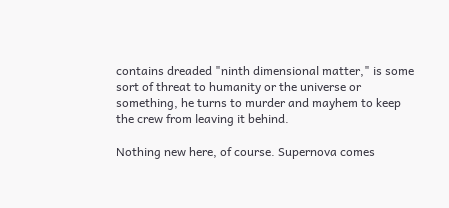contains dreaded "ninth dimensional matter," is some sort of threat to humanity or the universe or something, he turns to murder and mayhem to keep the crew from leaving it behind.

Nothing new here, of course. Supernova comes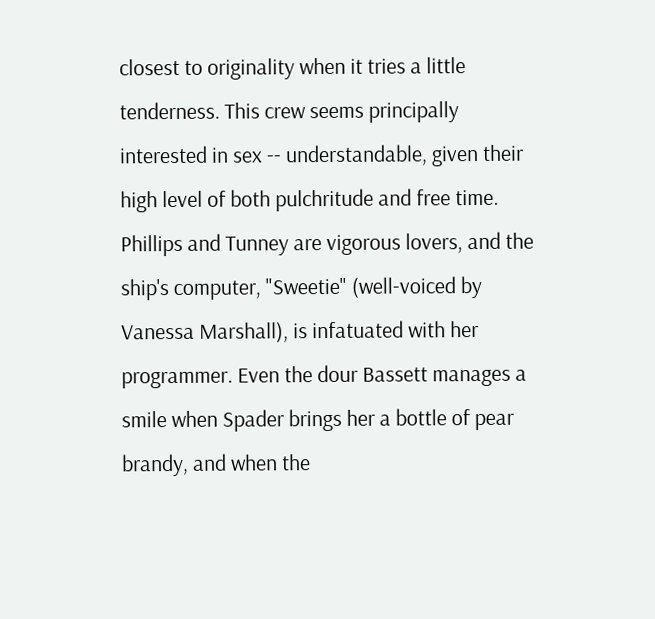closest to originality when it tries a little tenderness. This crew seems principally interested in sex -- understandable, given their high level of both pulchritude and free time. Phillips and Tunney are vigorous lovers, and the ship's computer, "Sweetie" (well-voiced by Vanessa Marshall), is infatuated with her programmer. Even the dour Bassett manages a smile when Spader brings her a bottle of pear brandy, and when the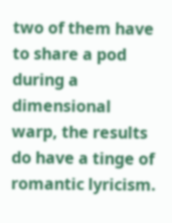two of them have to share a pod during a dimensional warp, the results do have a tinge of romantic lyricism.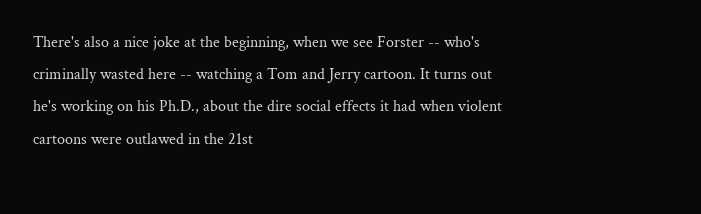There's also a nice joke at the beginning, when we see Forster -- who's criminally wasted here -- watching a Tom and Jerry cartoon. It turns out he's working on his Ph.D., about the dire social effects it had when violent cartoons were outlawed in the 21st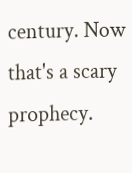century. Now that's a scary prophecy.